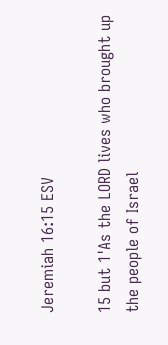Jeremiah 16:15 ESV

15 but 1'As the LORD lives who brought up the people of Israel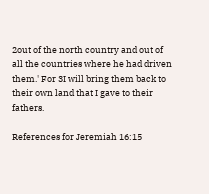2out of the north country and out of all the countries where he had driven them.' For 3I will bring them back to their own land that I gave to their fathers.

References for Jeremiah 16:15